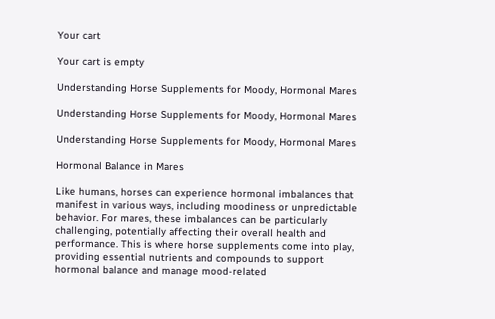Your cart

Your cart is empty

Understanding Horse Supplements for Moody, Hormonal Mares

Understanding Horse Supplements for Moody, Hormonal Mares

Understanding Horse Supplements for Moody, Hormonal Mares

Hormonal Balance in Mares

Like humans, horses can experience hormonal imbalances that manifest in various ways, including moodiness or unpredictable behavior. For mares, these imbalances can be particularly challenging, potentially affecting their overall health and performance. This is where horse supplements come into play, providing essential nutrients and compounds to support hormonal balance and manage mood-related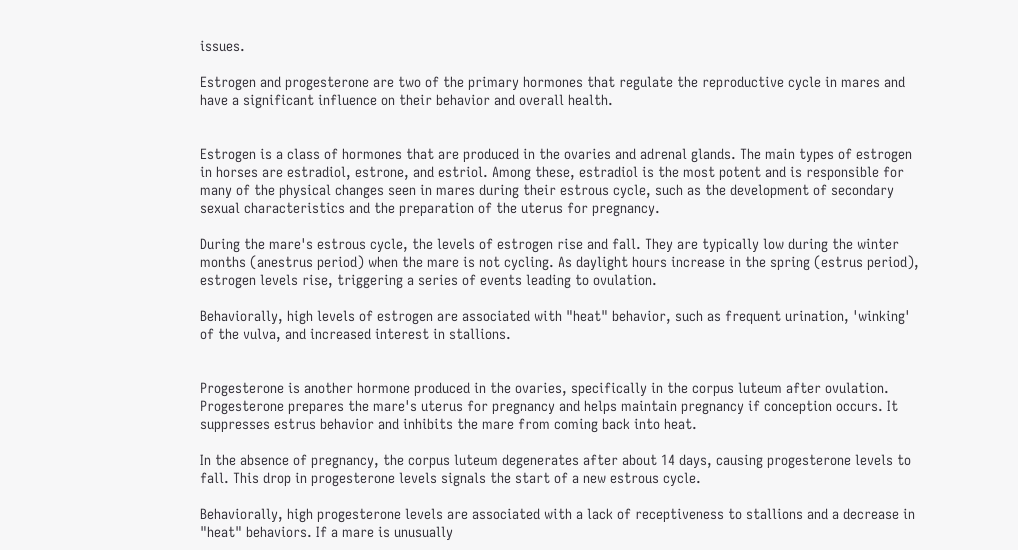issues.

Estrogen and progesterone are two of the primary hormones that regulate the reproductive cycle in mares and have a significant influence on their behavior and overall health.


Estrogen is a class of hormones that are produced in the ovaries and adrenal glands. The main types of estrogen in horses are estradiol, estrone, and estriol. Among these, estradiol is the most potent and is responsible for many of the physical changes seen in mares during their estrous cycle, such as the development of secondary sexual characteristics and the preparation of the uterus for pregnancy.

During the mare's estrous cycle, the levels of estrogen rise and fall. They are typically low during the winter months (anestrus period) when the mare is not cycling. As daylight hours increase in the spring (estrus period), estrogen levels rise, triggering a series of events leading to ovulation.

Behaviorally, high levels of estrogen are associated with "heat" behavior, such as frequent urination, 'winking' of the vulva, and increased interest in stallions.


Progesterone is another hormone produced in the ovaries, specifically in the corpus luteum after ovulation. Progesterone prepares the mare's uterus for pregnancy and helps maintain pregnancy if conception occurs. It suppresses estrus behavior and inhibits the mare from coming back into heat.

In the absence of pregnancy, the corpus luteum degenerates after about 14 days, causing progesterone levels to fall. This drop in progesterone levels signals the start of a new estrous cycle.

Behaviorally, high progesterone levels are associated with a lack of receptiveness to stallions and a decrease in "heat" behaviors. If a mare is unusually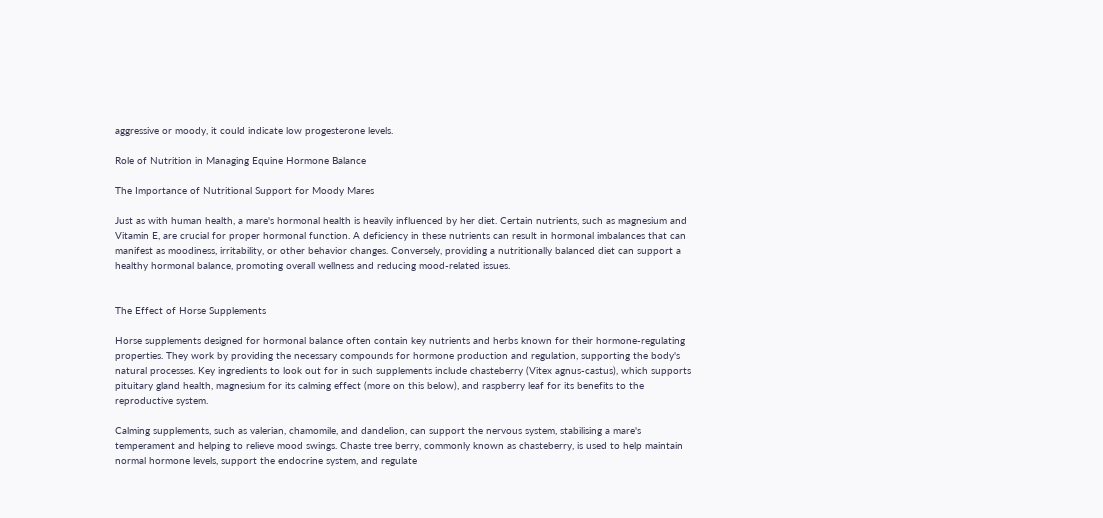aggressive or moody, it could indicate low progesterone levels.

Role of Nutrition in Managing Equine Hormone Balance

The Importance of Nutritional Support for Moody Mares

Just as with human health, a mare's hormonal health is heavily influenced by her diet. Certain nutrients, such as magnesium and Vitamin E, are crucial for proper hormonal function. A deficiency in these nutrients can result in hormonal imbalances that can manifest as moodiness, irritability, or other behavior changes. Conversely, providing a nutritionally balanced diet can support a healthy hormonal balance, promoting overall wellness and reducing mood-related issues.


The Effect of Horse Supplements

Horse supplements designed for hormonal balance often contain key nutrients and herbs known for their hormone-regulating properties. They work by providing the necessary compounds for hormone production and regulation, supporting the body's natural processes. Key ingredients to look out for in such supplements include chasteberry (Vitex agnus-castus), which supports pituitary gland health, magnesium for its calming effect (more on this below), and raspberry leaf for its benefits to the reproductive system.

Calming supplements, such as valerian, chamomile, and dandelion, can support the nervous system, stabilising a mare's temperament and helping to relieve mood swings. Chaste tree berry, commonly known as chasteberry, is used to help maintain normal hormone levels, support the endocrine system, and regulate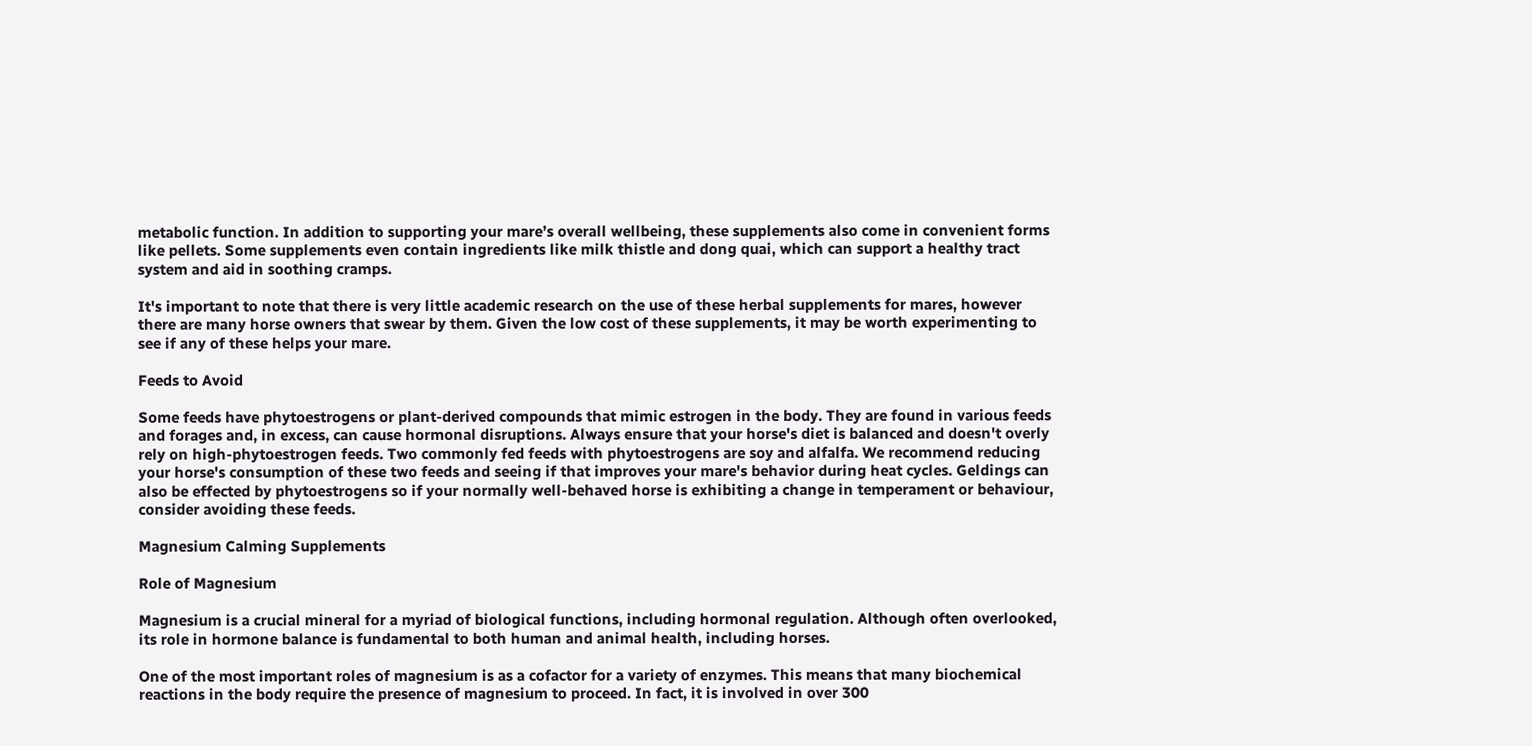metabolic function. In addition to supporting your mare’s overall wellbeing, these supplements also come in convenient forms like pellets. Some supplements even contain ingredients like milk thistle and dong quai, which can support a healthy tract system and aid in soothing cramps.

It's important to note that there is very little academic research on the use of these herbal supplements for mares, however there are many horse owners that swear by them. Given the low cost of these supplements, it may be worth experimenting to see if any of these helps your mare.

Feeds to Avoid

Some feeds have phytoestrogens or plant-derived compounds that mimic estrogen in the body. They are found in various feeds and forages and, in excess, can cause hormonal disruptions. Always ensure that your horse's diet is balanced and doesn't overly rely on high-phytoestrogen feeds. Two commonly fed feeds with phytoestrogens are soy and alfalfa. We recommend reducing your horse's consumption of these two feeds and seeing if that improves your mare's behavior during heat cycles. Geldings can also be effected by phytoestrogens so if your normally well-behaved horse is exhibiting a change in temperament or behaviour, consider avoiding these feeds.

Magnesium Calming Supplements

Role of Magnesium

Magnesium is a crucial mineral for a myriad of biological functions, including hormonal regulation. Although often overlooked, its role in hormone balance is fundamental to both human and animal health, including horses.

One of the most important roles of magnesium is as a cofactor for a variety of enzymes. This means that many biochemical reactions in the body require the presence of magnesium to proceed. In fact, it is involved in over 300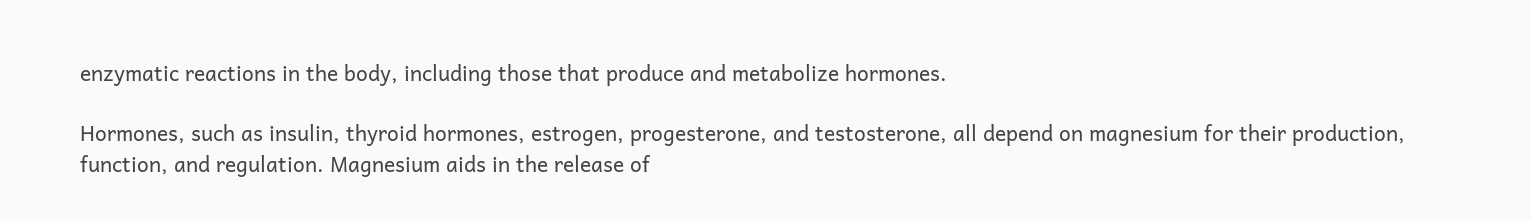enzymatic reactions in the body, including those that produce and metabolize hormones.

Hormones, such as insulin, thyroid hormones, estrogen, progesterone, and testosterone, all depend on magnesium for their production, function, and regulation. Magnesium aids in the release of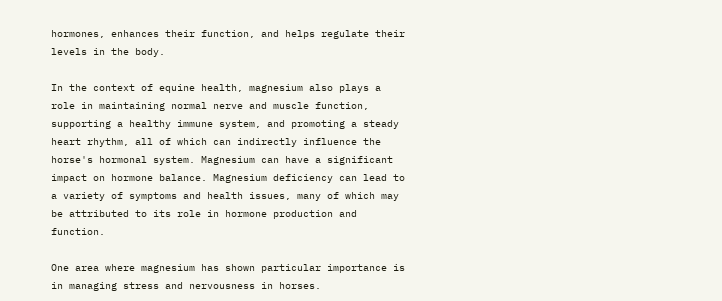hormones, enhances their function, and helps regulate their levels in the body.

In the context of equine health, magnesium also plays a role in maintaining normal nerve and muscle function, supporting a healthy immune system, and promoting a steady heart rhythm, all of which can indirectly influence the horse's hormonal system. Magnesium can have a significant impact on hormone balance. Magnesium deficiency can lead to a variety of symptoms and health issues, many of which may be attributed to its role in hormone production and function.

One area where magnesium has shown particular importance is in managing stress and nervousness in horses.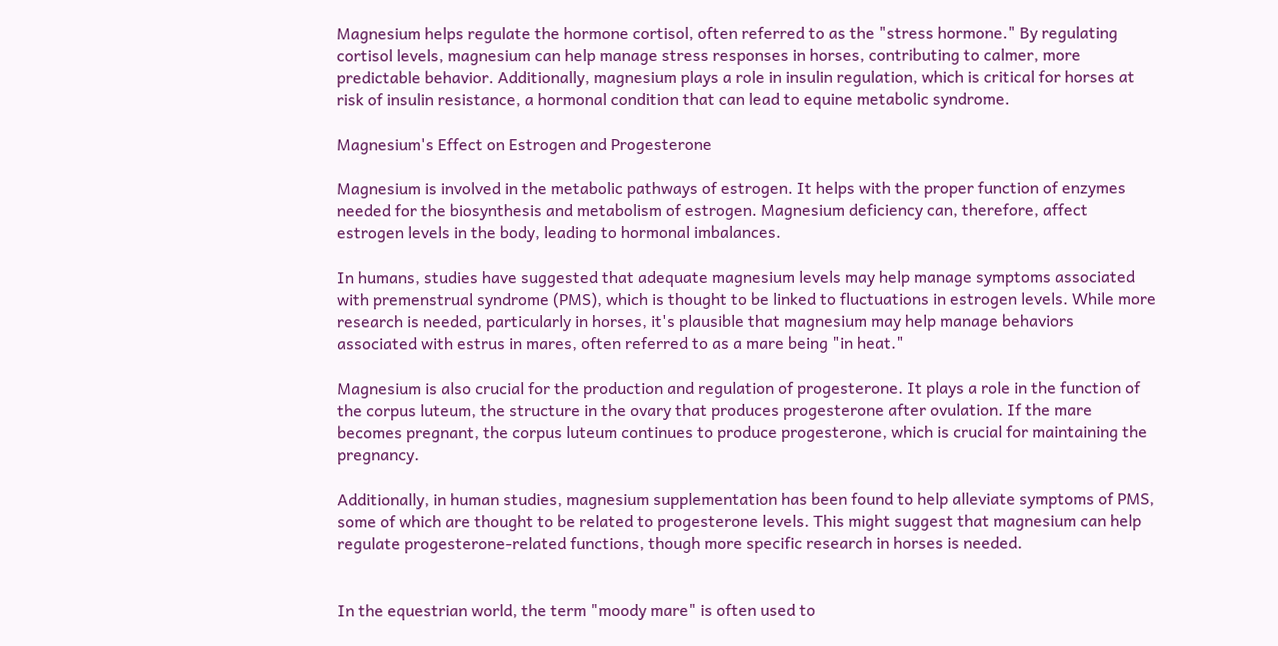Magnesium helps regulate the hormone cortisol, often referred to as the "stress hormone." By regulating cortisol levels, magnesium can help manage stress responses in horses, contributing to calmer, more predictable behavior. Additionally, magnesium plays a role in insulin regulation, which is critical for horses at risk of insulin resistance, a hormonal condition that can lead to equine metabolic syndrome.

Magnesium's Effect on Estrogen and Progesterone

Magnesium is involved in the metabolic pathways of estrogen. It helps with the proper function of enzymes needed for the biosynthesis and metabolism of estrogen. Magnesium deficiency can, therefore, affect estrogen levels in the body, leading to hormonal imbalances.

In humans, studies have suggested that adequate magnesium levels may help manage symptoms associated with premenstrual syndrome (PMS), which is thought to be linked to fluctuations in estrogen levels. While more research is needed, particularly in horses, it's plausible that magnesium may help manage behaviors associated with estrus in mares, often referred to as a mare being "in heat."

Magnesium is also crucial for the production and regulation of progesterone. It plays a role in the function of the corpus luteum, the structure in the ovary that produces progesterone after ovulation. If the mare becomes pregnant, the corpus luteum continues to produce progesterone, which is crucial for maintaining the pregnancy.

Additionally, in human studies, magnesium supplementation has been found to help alleviate symptoms of PMS, some of which are thought to be related to progesterone levels. This might suggest that magnesium can help regulate progesterone-related functions, though more specific research in horses is needed.


In the equestrian world, the term "moody mare" is often used to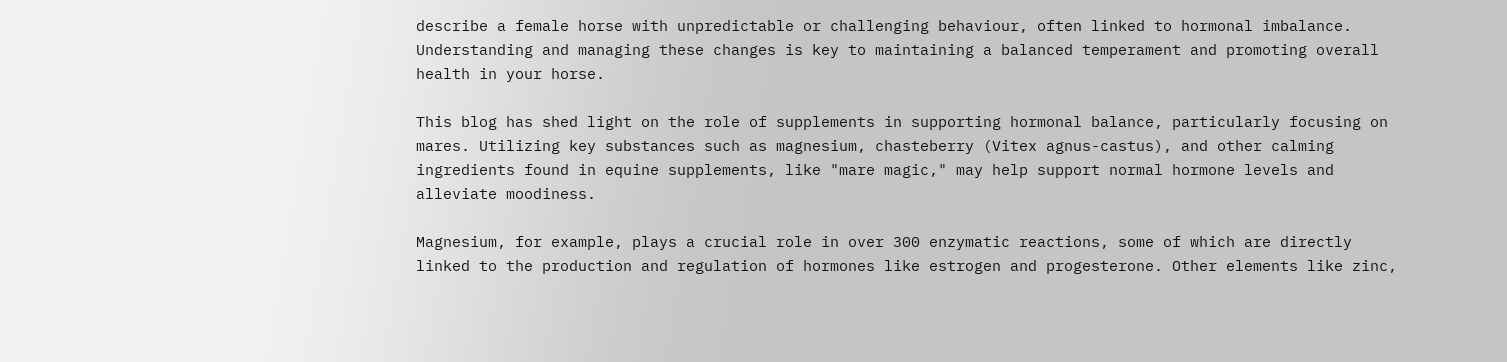describe a female horse with unpredictable or challenging behaviour, often linked to hormonal imbalance. Understanding and managing these changes is key to maintaining a balanced temperament and promoting overall health in your horse.

This blog has shed light on the role of supplements in supporting hormonal balance, particularly focusing on mares. Utilizing key substances such as magnesium, chasteberry (Vitex agnus-castus), and other calming ingredients found in equine supplements, like "mare magic," may help support normal hormone levels and alleviate moodiness.

Magnesium, for example, plays a crucial role in over 300 enzymatic reactions, some of which are directly linked to the production and regulation of hormones like estrogen and progesterone. Other elements like zinc,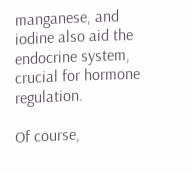manganese, and iodine also aid the endocrine system, crucial for hormone regulation.

Of course,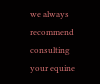we always recommend consulting your equine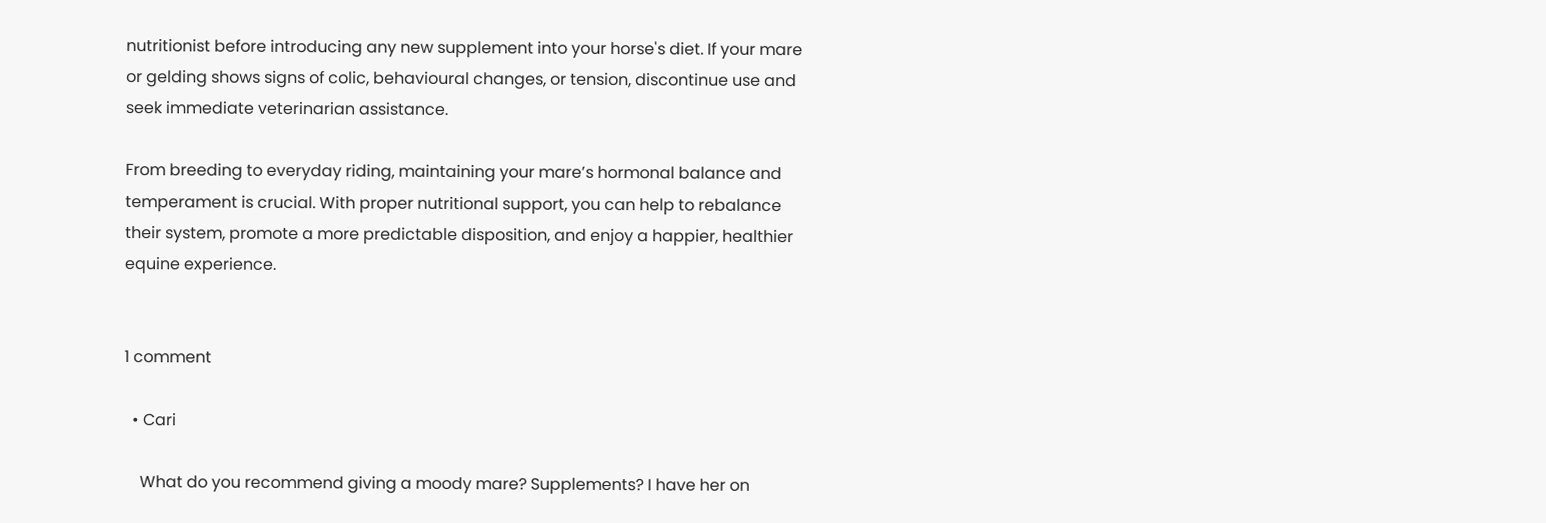nutritionist before introducing any new supplement into your horse's diet. If your mare or gelding shows signs of colic, behavioural changes, or tension, discontinue use and seek immediate veterinarian assistance.

From breeding to everyday riding, maintaining your mare’s hormonal balance and temperament is crucial. With proper nutritional support, you can help to rebalance their system, promote a more predictable disposition, and enjoy a happier, healthier equine experience.


1 comment

  • Cari

    What do you recommend giving a moody mare? Supplements? I have her on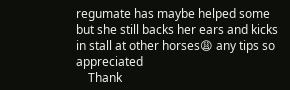regumate has maybe helped some but she still backs her ears and kicks in stall at other horses😩 any tips so appreciated
    Thank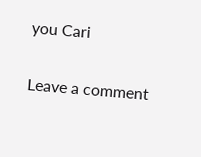you Cari

Leave a comment